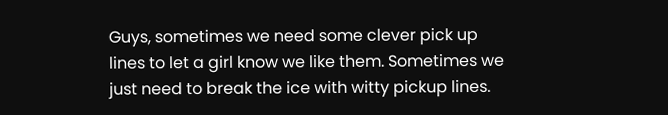Guys, sometimes we need some clever pick up lines to let a girl know we like them. Sometimes we just need to break the ice with witty pickup lines.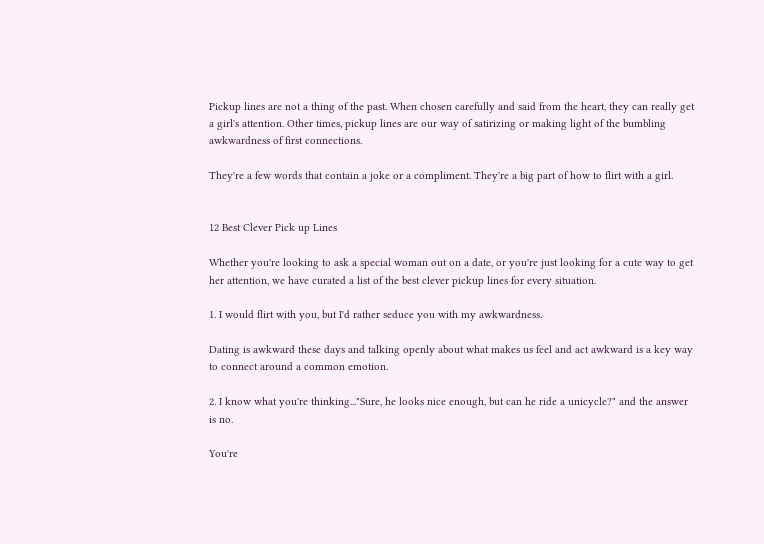Pickup lines are not a thing of the past. When chosen carefully and said from the heart, they can really get a girl's attention. Other times, pickup lines are our way of satirizing or making light of the bumbling awkwardness of first connections.

They're a few words that contain a joke or a compliment. They're a big part of how to flirt with a girl.


12 Best Clever Pick up Lines

Whether you're looking to ask a special woman out on a date, or you're just looking for a cute way to get her attention, we have curated a list of the best clever pickup lines for every situation.

1. I would flirt with you, but I'd rather seduce you with my awkwardness.

Dating is awkward these days and talking openly about what makes us feel and act awkward is a key way to connect around a common emotion.

2. I know what you're thinking..."Sure, he looks nice enough, but can he ride a unicycle?" and the answer is no.

You're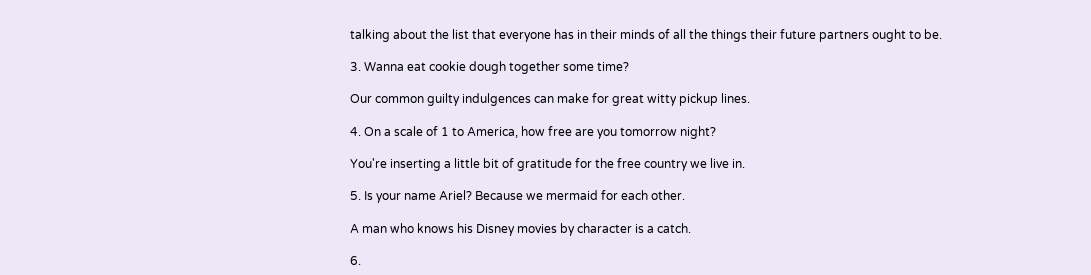talking about the list that everyone has in their minds of all the things their future partners ought to be.

3. Wanna eat cookie dough together some time?

Our common guilty indulgences can make for great witty pickup lines.

4. On a scale of 1 to America, how free are you tomorrow night?

You're inserting a little bit of gratitude for the free country we live in.

5. Is your name Ariel? Because we mermaid for each other.

A man who knows his Disney movies by character is a catch.

6.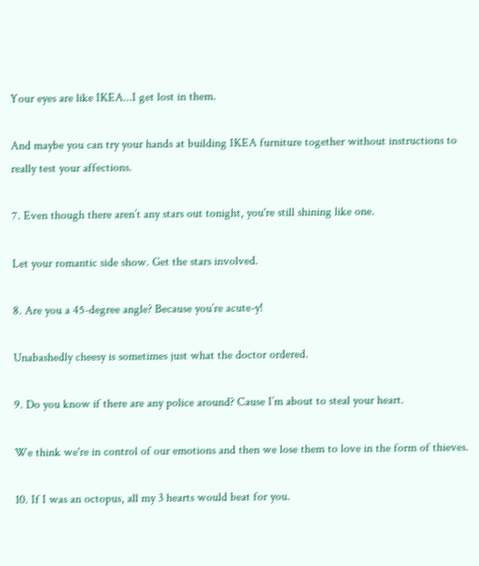Your eyes are like IKEA...I get lost in them.

And maybe you can try your hands at building IKEA furniture together without instructions to really test your affections.

7. Even though there aren’t any stars out tonight, you're still shining like one.

Let your romantic side show. Get the stars involved.

8. Are you a 45-degree angle? Because you’re acute-y!

Unabashedly cheesy is sometimes just what the doctor ordered.

9. Do you know if there are any police around? Cause I’m about to steal your heart.

We think we're in control of our emotions and then we lose them to love in the form of thieves.

10. If I was an octopus, all my 3 hearts would beat for you.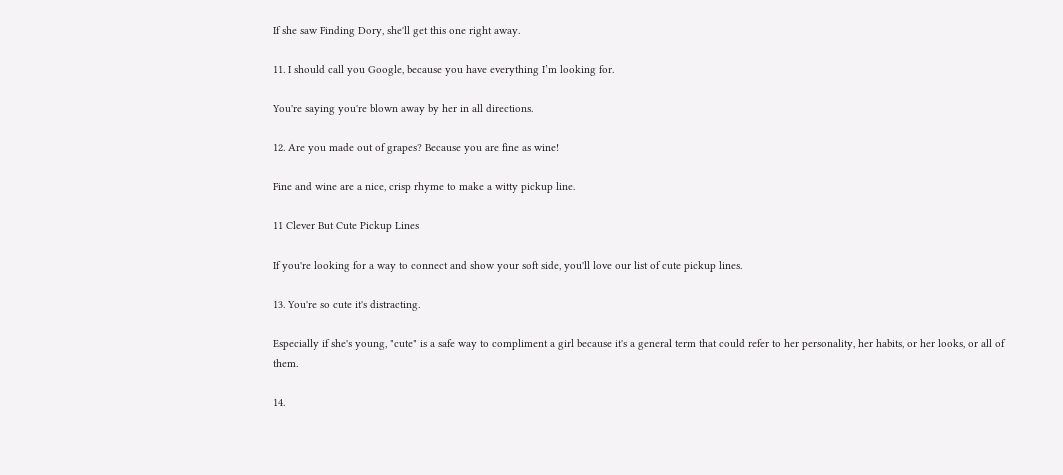If she saw Finding Dory, she'll get this one right away.

11. I should call you Google, because you have everything I’m looking for.

You're saying you're blown away by her in all directions.

12. Are you made out of grapes? Because you are fine as wine!

Fine and wine are a nice, crisp rhyme to make a witty pickup line.

11 Clever But Cute Pickup Lines

If you're looking for a way to connect and show your soft side, you'll love our list of cute pickup lines.

13. You're so cute it's distracting.

Especially if she's young, "cute" is a safe way to compliment a girl because it's a general term that could refer to her personality, her habits, or her looks, or all of them.

14.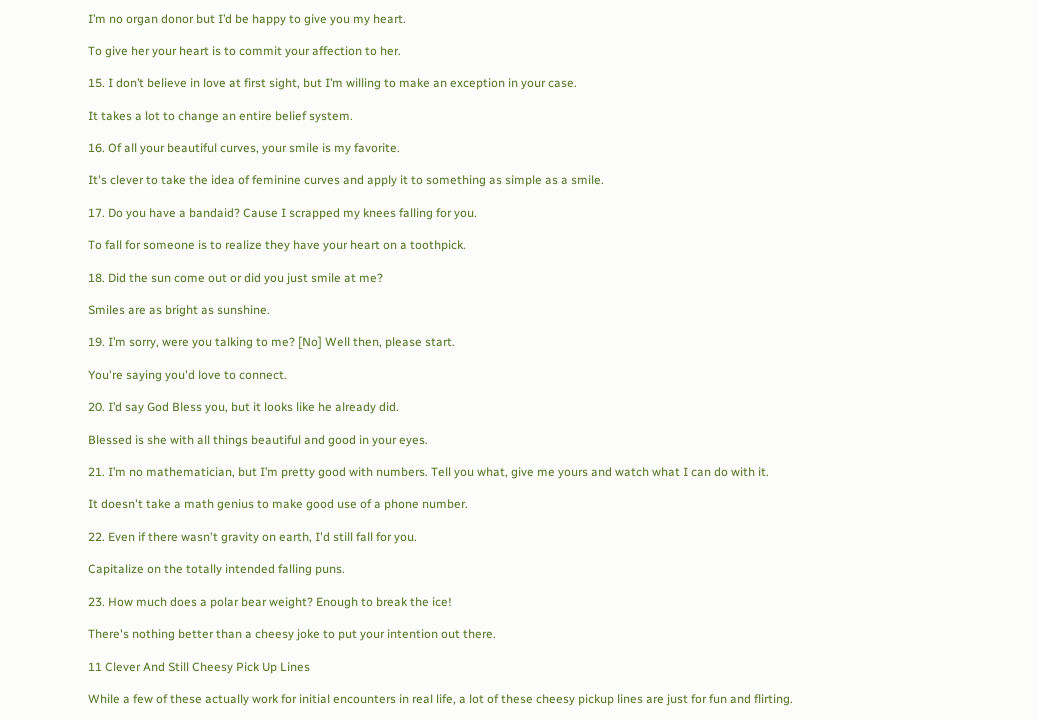I’m no organ donor but I’d be happy to give you my heart.

To give her your heart is to commit your affection to her.

15. I don’t believe in love at first sight, but I’m willing to make an exception in your case.

It takes a lot to change an entire belief system.

16. Of all your beautiful curves, your smile is my favorite.

It's clever to take the idea of feminine curves and apply it to something as simple as a smile.

17. Do you have a bandaid? Cause I scrapped my knees falling for you.

To fall for someone is to realize they have your heart on a toothpick.

18. Did the sun come out or did you just smile at me?

Smiles are as bright as sunshine.

19. I’m sorry, were you talking to me? [No] Well then, please start.

You're saying you'd love to connect.

20. I’d say God Bless you, but it looks like he already did.

Blessed is she with all things beautiful and good in your eyes.

21. I’m no mathematician, but I’m pretty good with numbers. Tell you what, give me yours and watch what I can do with it.

It doesn't take a math genius to make good use of a phone number.

22. Even if there wasn't gravity on earth, I'd still fall for you.

Capitalize on the totally intended falling puns.

23. How much does a polar bear weight? Enough to break the ice!

There's nothing better than a cheesy joke to put your intention out there.

11 Clever And Still Cheesy Pick Up Lines

While a few of these actually work for initial encounters in real life, a lot of these cheesy pickup lines are just for fun and flirting.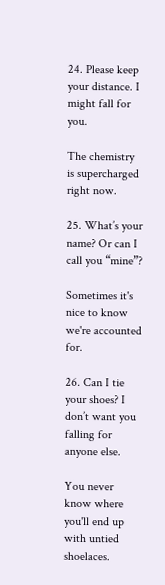24. Please keep your distance. I might fall for you.

The chemistry is supercharged right now.

25. What’s your name? Or can I call you “mine”?

Sometimes it's nice to know we're accounted for.

26. Can I tie your shoes? I don’t want you falling for anyone else.

You never know where you'll end up with untied shoelaces.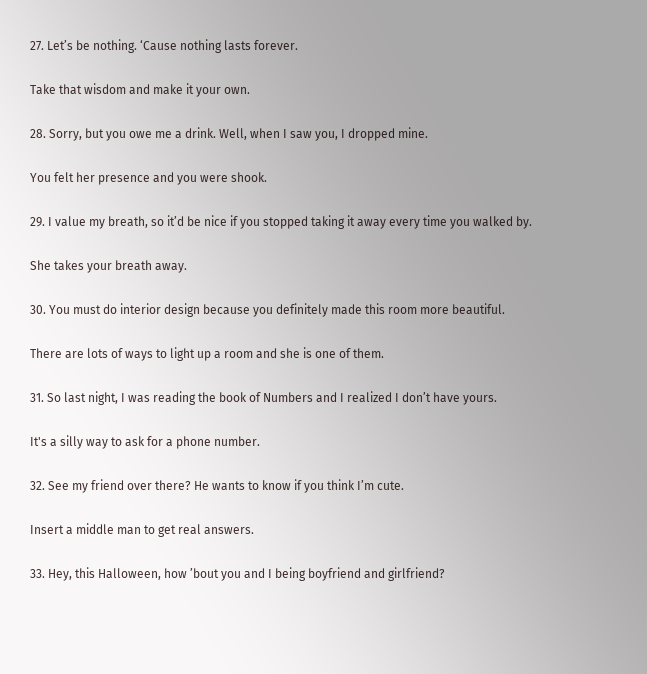27. Let’s be nothing. ‘Cause nothing lasts forever.

Take that wisdom and make it your own.

28. Sorry, but you owe me a drink. Well, when I saw you, I dropped mine.

You felt her presence and you were shook.

29. I value my breath, so it’d be nice if you stopped taking it away every time you walked by.

She takes your breath away.

30. You must do interior design because you definitely made this room more beautiful.

There are lots of ways to light up a room and she is one of them.

31. So last night, I was reading the book of Numbers and I realized I don’t have yours.

It's a silly way to ask for a phone number.

32. See my friend over there? He wants to know if you think I’m cute.

Insert a middle man to get real answers.

33. Hey, this Halloween, how ’bout you and I being boyfriend and girlfriend?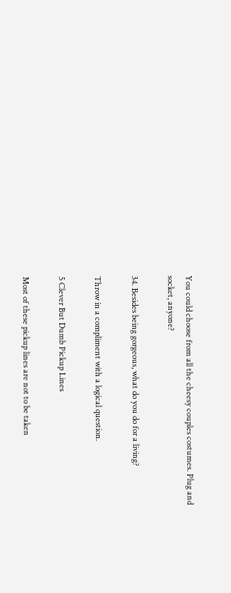You could choose from all the cheesy couples costumes. Plug and socket, anyone?

34. Besides being gorgeous, what do you do for a living?

Throw in a compliment with a logical question.

5 Clever But Dumb Pickup Lines

Most of these pickup lines are not to be taken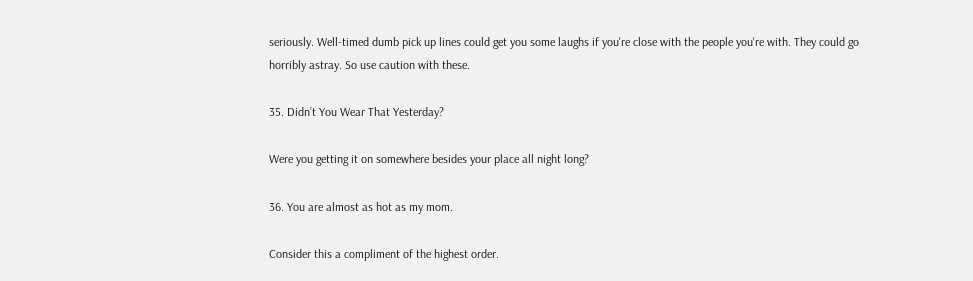seriously. Well-timed dumb pick up lines could get you some laughs if you're close with the people you're with. They could go horribly astray. So use caution with these.

35. Didn’t You Wear That Yesterday?

Were you getting it on somewhere besides your place all night long?

36. You are almost as hot as my mom.

Consider this a compliment of the highest order.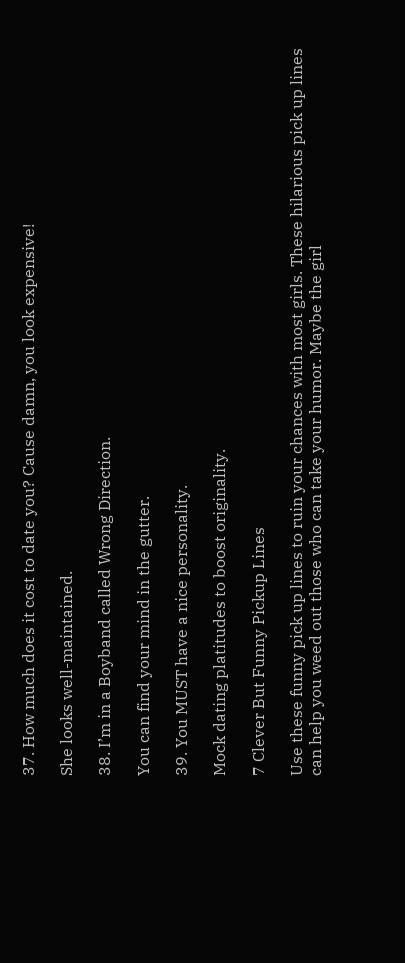37. How much does it cost to date you? Cause damn, you look expensive!

She looks well-maintained.

38. I’m in a Boyband called Wrong Direction.

You can find your mind in the gutter.

39. You MUST have a nice personality.

Mock dating platitudes to boost originality.

7 Clever But Funny Pickup Lines

Use these funny pick up lines to ruin your chances with most girls. These hilarious pick up lines can help you weed out those who can take your humor. Maybe the girl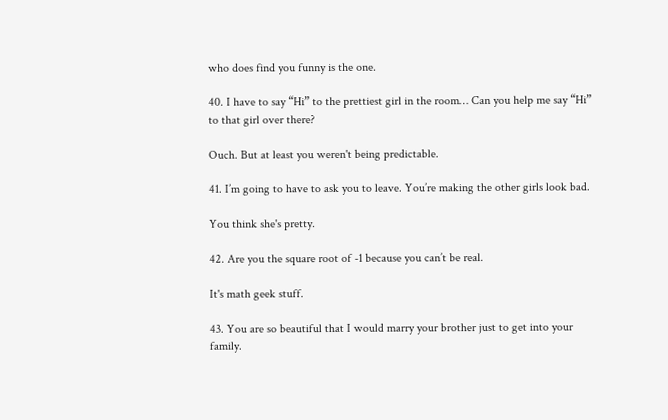who does find you funny is the one.

40. I have to say “Hi” to the prettiest girl in the room… Can you help me say “Hi” to that girl over there?

Ouch. But at least you weren't being predictable.

41. I’m going to have to ask you to leave. You’re making the other girls look bad.

You think she's pretty.

42. Are you the square root of -1 because you can’t be real.

It's math geek stuff.

43. You are so beautiful that I would marry your brother just to get into your family.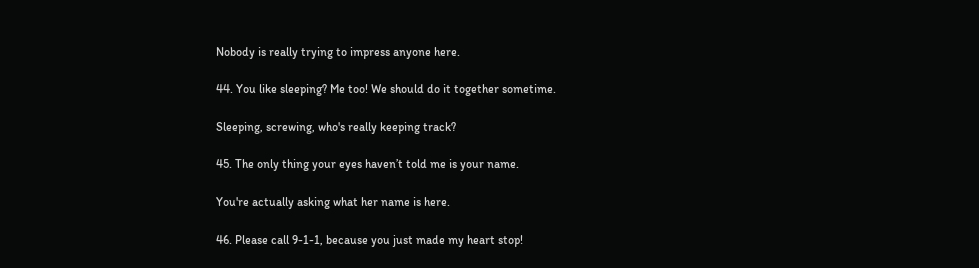Nobody is really trying to impress anyone here.

44. You like sleeping? Me too! We should do it together sometime.

Sleeping, screwing, who's really keeping track?

45. The only thing your eyes haven’t told me is your name.

You're actually asking what her name is here.

46. Please call 9-1-1, because you just made my heart stop!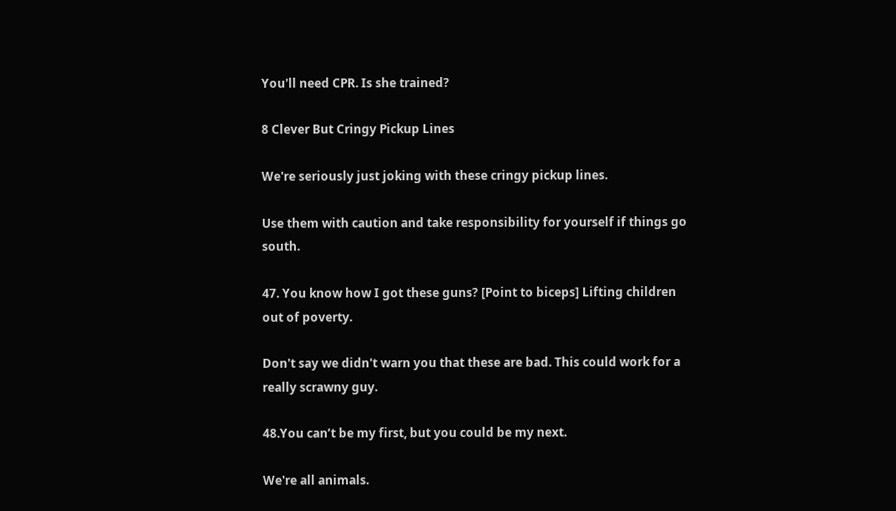You'll need CPR. Is she trained?

8 Clever But Cringy Pickup Lines

We're seriously just joking with these cringy pickup lines.

Use them with caution and take responsibility for yourself if things go south.

47. You know how I got these guns? [Point to biceps] Lifting children out of poverty.

Don't say we didn't warn you that these are bad. This could work for a really scrawny guy.

48.You can’t be my first, but you could be my next.

We're all animals.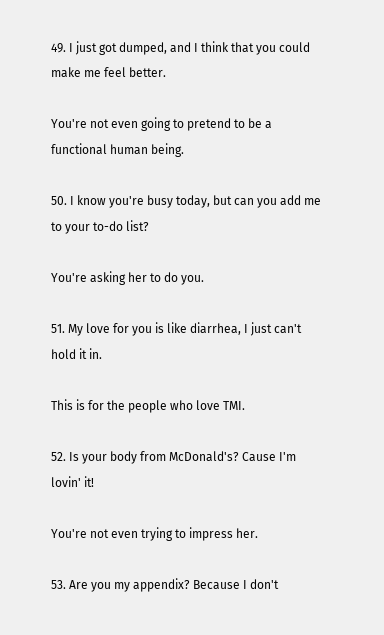49. I just got dumped, and I think that you could make me feel better.

You're not even going to pretend to be a functional human being.

50. I know you're busy today, but can you add me to your to-do list?

You're asking her to do you.

51. My love for you is like diarrhea, I just can't hold it in.

This is for the people who love TMI.

52. Is your body from McDonald's? Cause I'm lovin' it!

You're not even trying to impress her.

53. Are you my appendix? Because I don't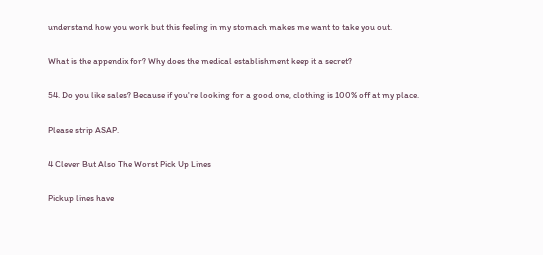understand how you work but this feeling in my stomach makes me want to take you out.

What is the appendix for? Why does the medical establishment keep it a secret?

54. Do you like sales? Because if you're looking for a good one, clothing is 100% off at my place.

Please strip ASAP.

4 Clever But Also The Worst Pick Up Lines

Pickup lines have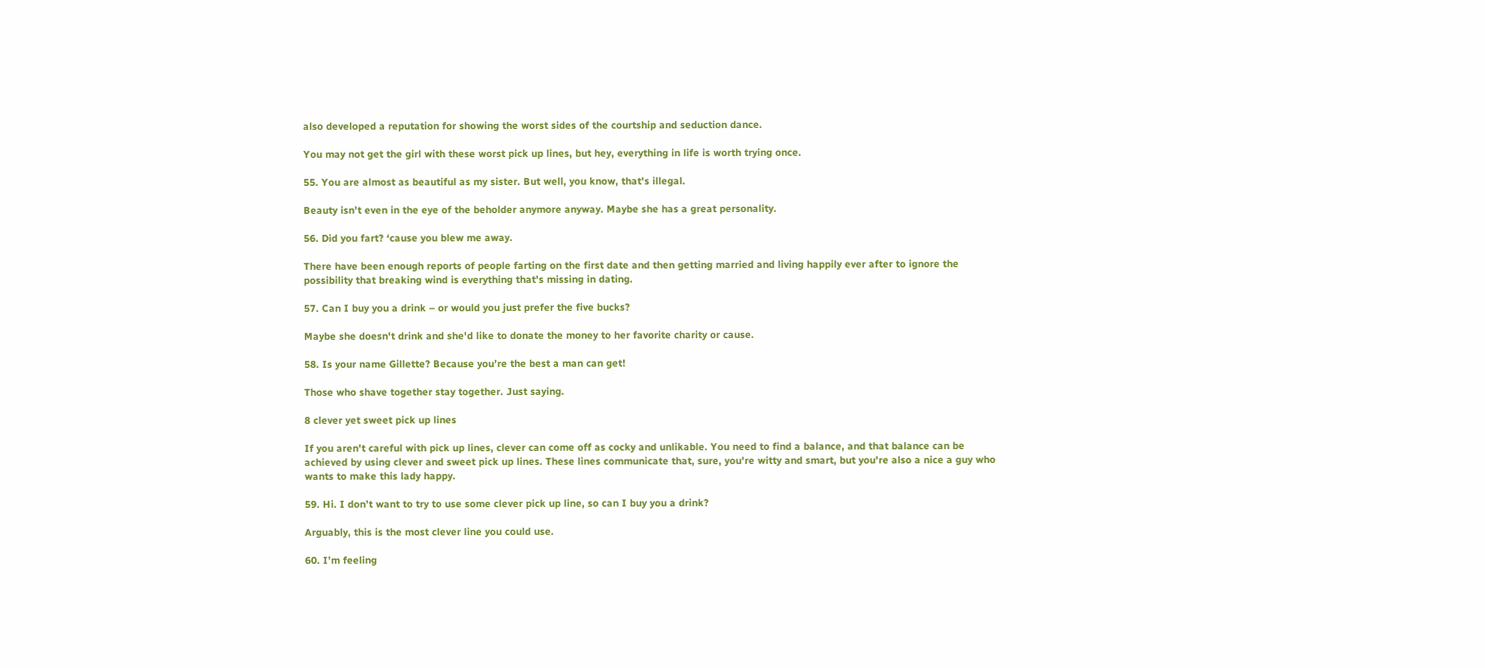also developed a reputation for showing the worst sides of the courtship and seduction dance.

You may not get the girl with these worst pick up lines, but hey, everything in life is worth trying once.

55. You are almost as beautiful as my sister. But well, you know, that's illegal.

Beauty isn't even in the eye of the beholder anymore anyway. Maybe she has a great personality.

56. Did you fart? ‘cause you blew me away.

There have been enough reports of people farting on the first date and then getting married and living happily ever after to ignore the possibility that breaking wind is everything that's missing in dating.

57. Can I buy you a drink – or would you just prefer the five bucks?

Maybe she doesn't drink and she'd like to donate the money to her favorite charity or cause.

58. Is your name Gillette? Because you’re the best a man can get!

Those who shave together stay together. Just saying.

8 clever yet sweet pick up lines

If you aren't careful with pick up lines, clever can come off as cocky and unlikable. You need to find a balance, and that balance can be achieved by using clever and sweet pick up lines. These lines communicate that, sure, you're witty and smart, but you're also a nice a guy who wants to make this lady happy.

59. Hi. I don’t want to try to use some clever pick up line, so can I buy you a drink?

Arguably, this is the most clever line you could use.

60. I’m feeling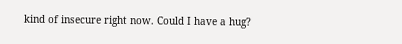kind of insecure right now. Could I have a hug?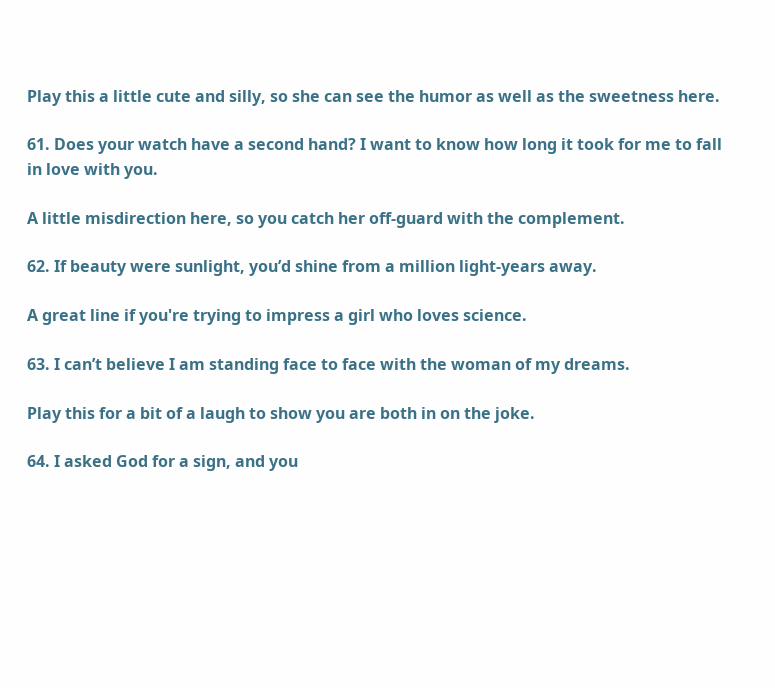Play this a little cute and silly, so she can see the humor as well as the sweetness here.

61. Does your watch have a second hand? I want to know how long it took for me to fall in love with you.

A little misdirection here, so you catch her off-guard with the complement.

62. If beauty were sunlight, you’d shine from a million light-years away.

A great line if you're trying to impress a girl who loves science.

63. I can’t believe I am standing face to face with the woman of my dreams.

Play this for a bit of a laugh to show you are both in on the joke.

64. I asked God for a sign, and you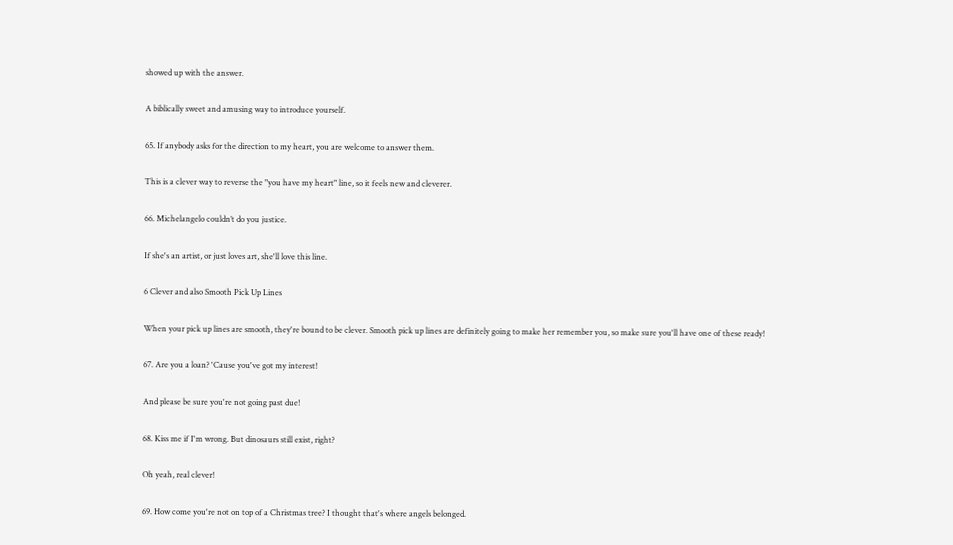showed up with the answer.

A biblically sweet and amusing way to introduce yourself.

65. If anybody asks for the direction to my heart, you are welcome to answer them.

This is a clever way to reverse the "you have my heart" line, so it feels new and cleverer.

66. Michelangelo couldn’t do you justice.

If she's an artist, or just loves art, she'll love this line.

6 Clever and also Smooth Pick Up Lines

When your pick up lines are smooth, they're bound to be clever. Smooth pick up lines are definitely going to make her remember you, so make sure you'll have one of these ready!

67. Are you a loan? 'Cause you've got my interest!

And please be sure you're not going past due!

68. Kiss me if I'm wrong. But dinosaurs still exist, right?

Oh yeah, real clever!

69. How come you're not on top of a Christmas tree? I thought that's where angels belonged.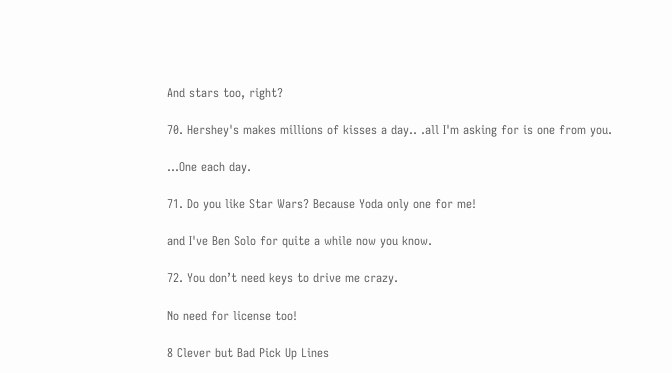And stars too, right?

70. Hershey's makes millions of kisses a day.. .all I'm asking for is one from you.

...One each day.

71. Do you like Star Wars? Because Yoda only one for me!

and I've Ben Solo for quite a while now you know.

72. You don’t need keys to drive me crazy.

No need for license too!

8 Clever but Bad Pick Up Lines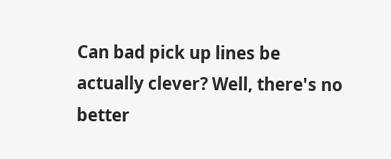Can bad pick up lines be actually clever? Well, there's no better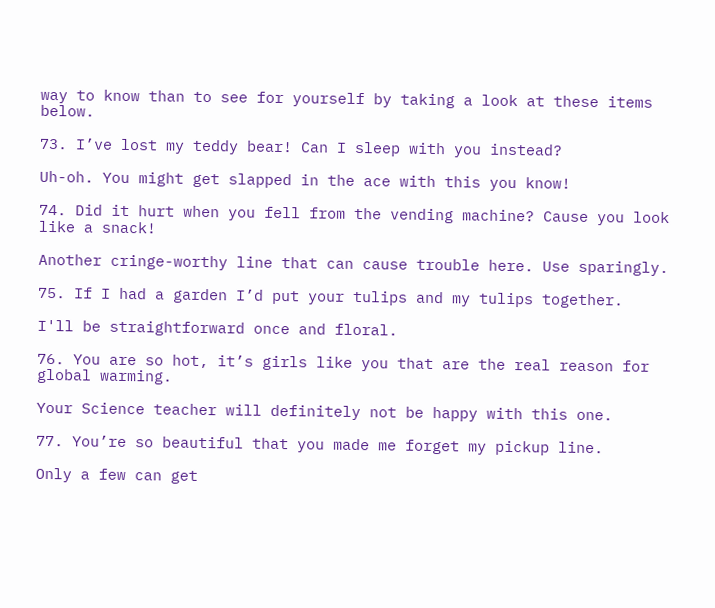way to know than to see for yourself by taking a look at these items below.

73. I’ve lost my teddy bear! Can I sleep with you instead?

Uh-oh. You might get slapped in the ace with this you know!

74. Did it hurt when you fell from the vending machine? Cause you look like a snack!

Another cringe-worthy line that can cause trouble here. Use sparingly.

75. If I had a garden I’d put your tulips and my tulips together.

I'll be straightforward once and floral.

76. You are so hot, it’s girls like you that are the real reason for global warming.

Your Science teacher will definitely not be happy with this one.

77. You’re so beautiful that you made me forget my pickup line.

Only a few can get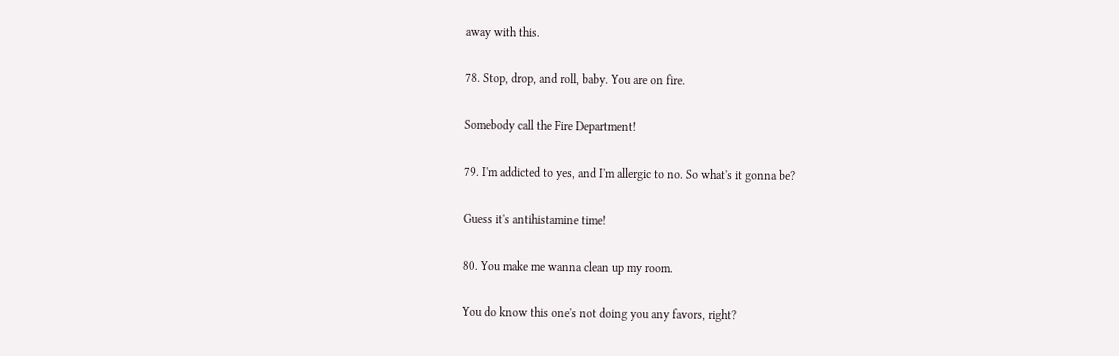away with this.

78. Stop, drop, and roll, baby. You are on fire.

Somebody call the Fire Department!

79. I'm addicted to yes, and I'm allergic to no. So what's it gonna be?

Guess it's antihistamine time!

80. You make me wanna clean up my room.

You do know this one's not doing you any favors, right?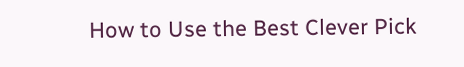How to Use the Best Clever Pick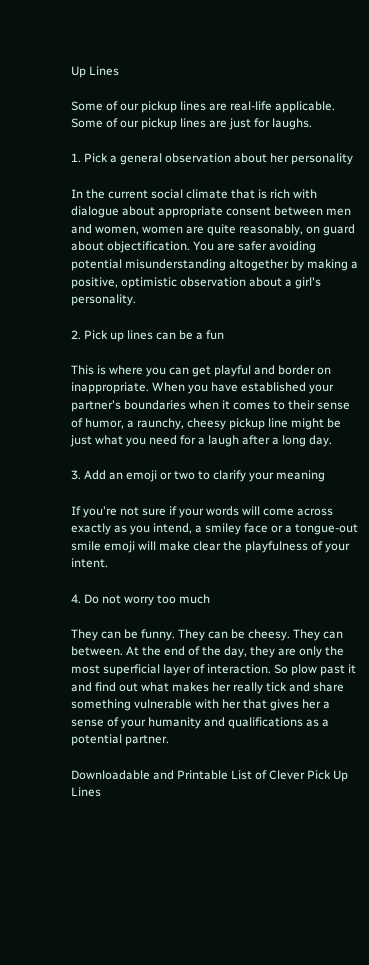Up Lines

Some of our pickup lines are real-life applicable. Some of our pickup lines are just for laughs.

1. Pick a general observation about her personality

In the current social climate that is rich with dialogue about appropriate consent between men and women, women are quite reasonably, on guard about objectification. You are safer avoiding potential misunderstanding altogether by making a positive, optimistic observation about a girl's personality.

2. Pick up lines can be a fun

This is where you can get playful and border on inappropriate. When you have established your partner's boundaries when it comes to their sense of humor, a raunchy, cheesy pickup line might be just what you need for a laugh after a long day.

3. Add an emoji or two to clarify your meaning

If you're not sure if your words will come across exactly as you intend, a smiley face or a tongue-out smile emoji will make clear the playfulness of your intent.

4. Do not worry too much

They can be funny. They can be cheesy. They can between. At the end of the day, they are only the most superficial layer of interaction. So plow past it and find out what makes her really tick and share something vulnerable with her that gives her a sense of your humanity and qualifications as a potential partner.

Downloadable and Printable List of Clever Pick Up Lines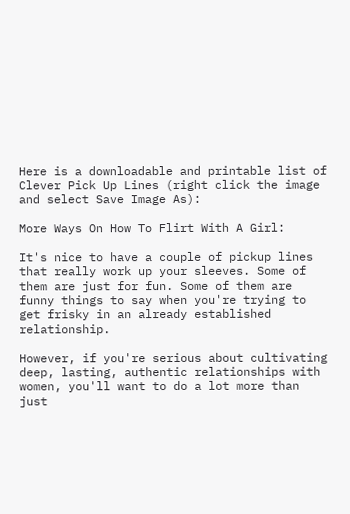Here is a downloadable and printable list of Clever Pick Up Lines (right click the image and select Save Image As):

More Ways On How To Flirt With A Girl:

It's nice to have a couple of pickup lines that really work up your sleeves. Some of them are just for fun. Some of them are funny things to say when you're trying to get frisky in an already established relationship.

However, if you're serious about cultivating deep, lasting, authentic relationships with women, you'll want to do a lot more than just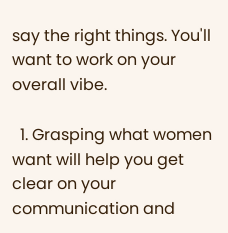say the right things. You'll want to work on your overall vibe.

  1. Grasping what women want will help you get clear on your communication and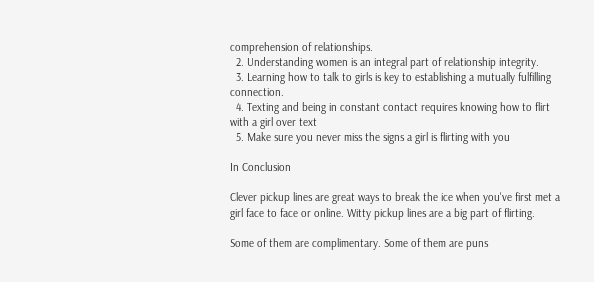comprehension of relationships.
  2. Understanding women is an integral part of relationship integrity.
  3. Learning how to talk to girls is key to establishing a mutually fulfilling connection.
  4. Texting and being in constant contact requires knowing how to flirt with a girl over text
  5. Make sure you never miss the signs a girl is flirting with you

In Conclusion

Clever pickup lines are great ways to break the ice when you've first met a girl face to face or online. Witty pickup lines are a big part of flirting.

Some of them are complimentary. Some of them are puns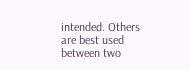intended. Others are best used between two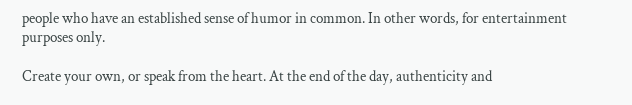people who have an established sense of humor in common. In other words, for entertainment purposes only.

Create your own, or speak from the heart. At the end of the day, authenticity and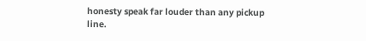honesty speak far louder than any pickup line.